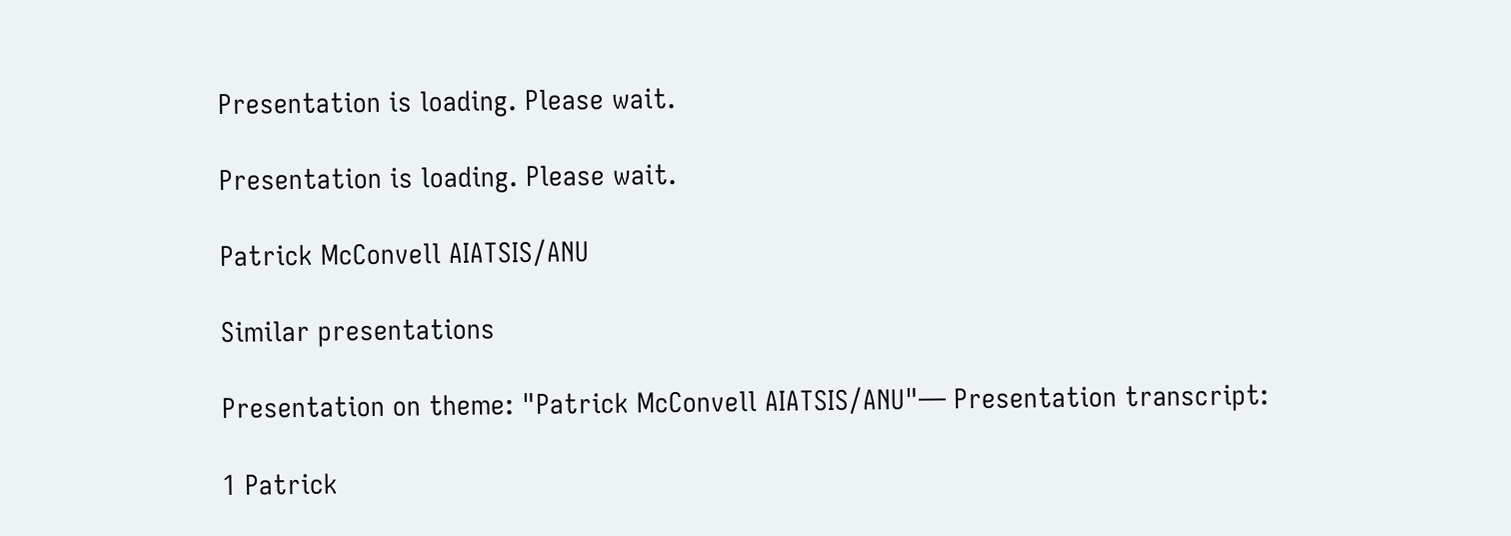Presentation is loading. Please wait.

Presentation is loading. Please wait.

Patrick McConvell AIATSIS/ANU

Similar presentations

Presentation on theme: "Patrick McConvell AIATSIS/ANU"— Presentation transcript:

1 Patrick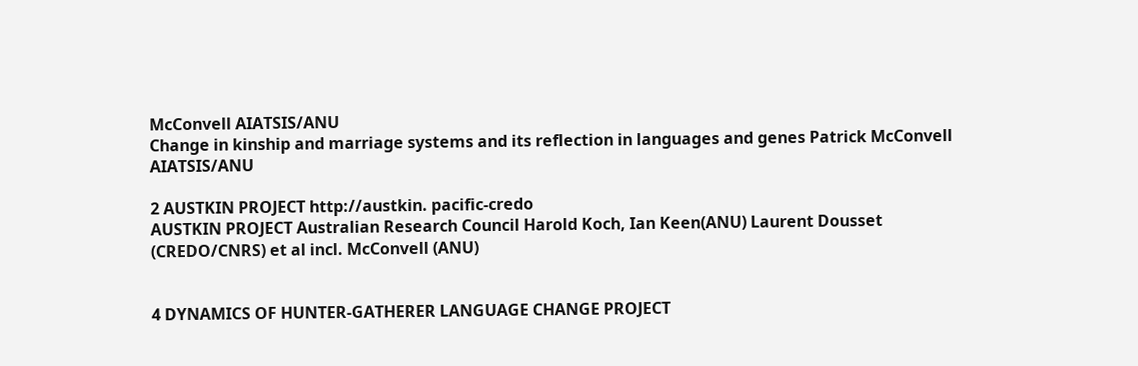McConvell AIATSIS/ANU
Change in kinship and marriage systems and its reflection in languages and genes Patrick McConvell AIATSIS/ANU

2 AUSTKIN PROJECT http://austkin. pacific-credo
AUSTKIN PROJECT Australian Research Council Harold Koch, Ian Keen(ANU) Laurent Dousset (CREDO/CNRS) et al incl. McConvell (ANU)


4 DYNAMICS OF HUNTER-GATHERER LANGUAGE CHANGE PROJECT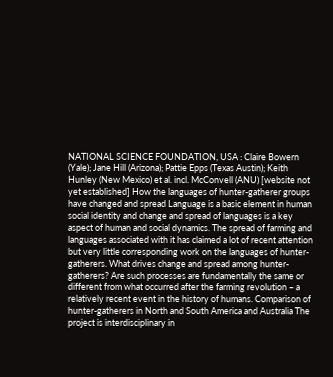NATIONAL SCIENCE FOUNDATION, USA : Claire Bowern (Yale); Jane Hill (Arizona); Pattie Epps (Texas Austin); Keith Hunley (New Mexico) et al. incl. McConvell (ANU) [website not yet established] How the languages of hunter-gatherer groups have changed and spread Language is a basic element in human social identity and change and spread of languages is a key aspect of human and social dynamics. The spread of farming and languages associated with it has claimed a lot of recent attention but very little corresponding work on the languages of hunter-gatherers. What drives change and spread among hunter-gatherers? Are such processes are fundamentally the same or different from what occurred after the farming revolution – a relatively recent event in the history of humans. Comparison of hunter-gatherers in North and South America and Australia The project is interdisciplinary in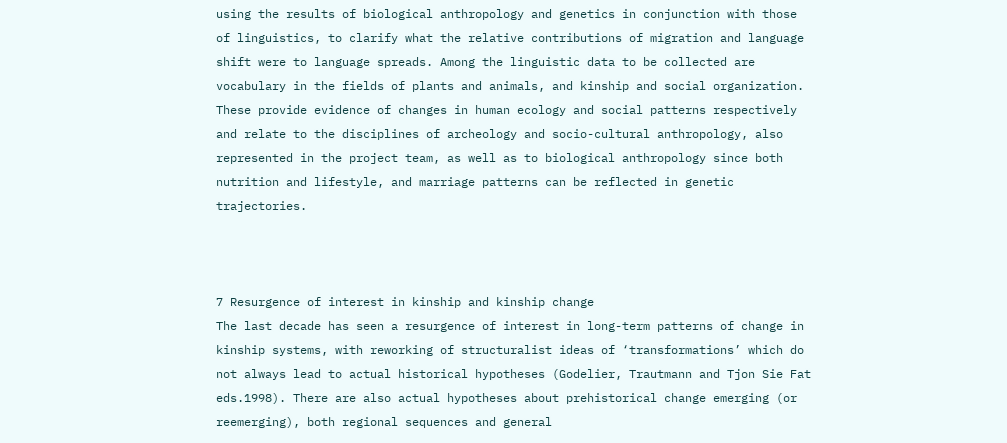using the results of biological anthropology and genetics in conjunction with those of linguistics, to clarify what the relative contributions of migration and language shift were to language spreads. Among the linguistic data to be collected are vocabulary in the fields of plants and animals, and kinship and social organization. These provide evidence of changes in human ecology and social patterns respectively and relate to the disciplines of archeology and socio-cultural anthropology, also represented in the project team, as well as to biological anthropology since both nutrition and lifestyle, and marriage patterns can be reflected in genetic trajectories.



7 Resurgence of interest in kinship and kinship change
The last decade has seen a resurgence of interest in long-term patterns of change in kinship systems, with reworking of structuralist ideas of ‘transformations’ which do not always lead to actual historical hypotheses (Godelier, Trautmann and Tjon Sie Fat eds.1998). There are also actual hypotheses about prehistorical change emerging (or reemerging), both regional sequences and general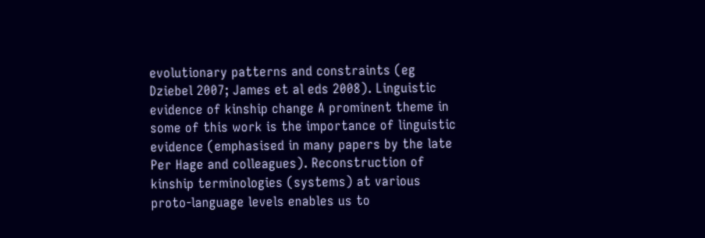evolutionary patterns and constraints (eg Dziebel 2007; James et al eds 2008). Linguistic evidence of kinship change A prominent theme in some of this work is the importance of linguistic evidence (emphasised in many papers by the late Per Hage and colleagues). Reconstruction of kinship terminologies (systems) at various proto-language levels enables us to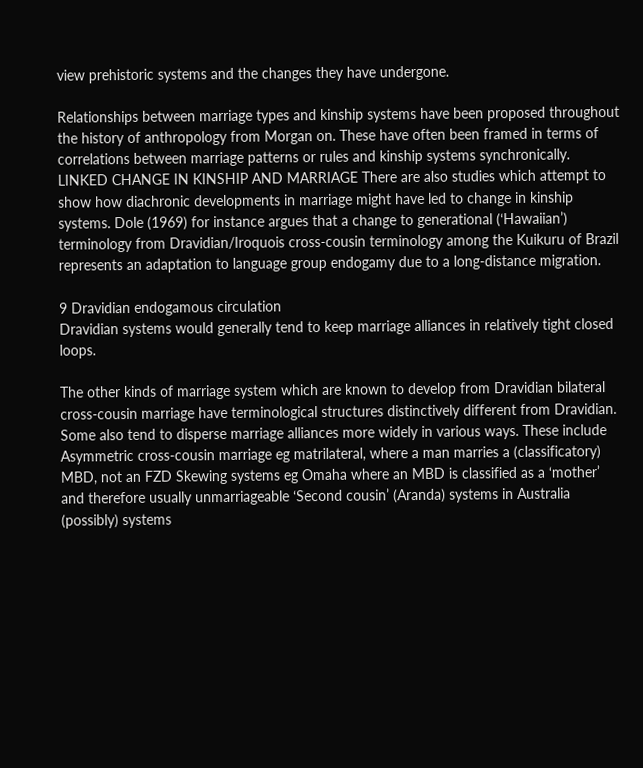view prehistoric systems and the changes they have undergone.

Relationships between marriage types and kinship systems have been proposed throughout the history of anthropology from Morgan on. These have often been framed in terms of correlations between marriage patterns or rules and kinship systems synchronically. LINKED CHANGE IN KINSHIP AND MARRIAGE There are also studies which attempt to show how diachronic developments in marriage might have led to change in kinship systems. Dole (1969) for instance argues that a change to generational (‘Hawaiian’) terminology from Dravidian/Iroquois cross-cousin terminology among the Kuikuru of Brazil represents an adaptation to language group endogamy due to a long-distance migration.

9 Dravidian endogamous circulation
Dravidian systems would generally tend to keep marriage alliances in relatively tight closed loops.

The other kinds of marriage system which are known to develop from Dravidian bilateral cross-cousin marriage have terminological structures distinctively different from Dravidian. Some also tend to disperse marriage alliances more widely in various ways. These include Asymmetric cross-cousin marriage eg matrilateral, where a man marries a (classificatory) MBD, not an FZD Skewing systems eg Omaha where an MBD is classified as a ‘mother’ and therefore usually unmarriageable ‘Second cousin’ (Aranda) systems in Australia (possibly) systems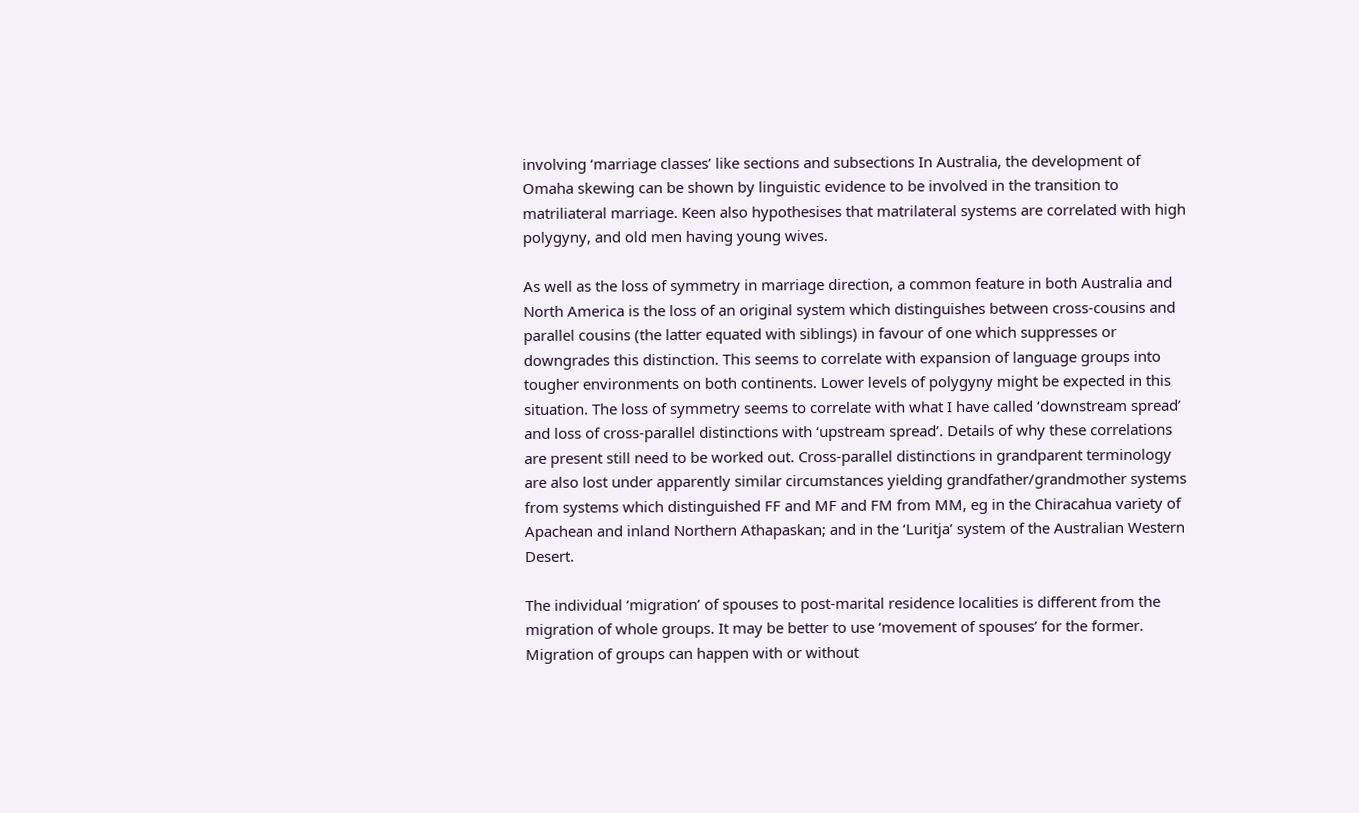involving ‘marriage classes’ like sections and subsections In Australia, the development of Omaha skewing can be shown by linguistic evidence to be involved in the transition to matriliateral marriage. Keen also hypothesises that matrilateral systems are correlated with high polygyny, and old men having young wives.

As well as the loss of symmetry in marriage direction, a common feature in both Australia and North America is the loss of an original system which distinguishes between cross-cousins and parallel cousins (the latter equated with siblings) in favour of one which suppresses or downgrades this distinction. This seems to correlate with expansion of language groups into tougher environments on both continents. Lower levels of polygyny might be expected in this situation. The loss of symmetry seems to correlate with what I have called ‘downstream spread’ and loss of cross-parallel distinctions with ‘upstream spread’. Details of why these correlations are present still need to be worked out. Cross-parallel distinctions in grandparent terminology are also lost under apparently similar circumstances yielding grandfather/grandmother systems from systems which distinguished FF and MF and FM from MM, eg in the Chiracahua variety of Apachean and inland Northern Athapaskan; and in the ‘Luritja’ system of the Australian Western Desert.

The individual ‘migration’ of spouses to post-marital residence localities is different from the migration of whole groups. It may be better to use ‘movement of spouses’ for the former. Migration of groups can happen with or without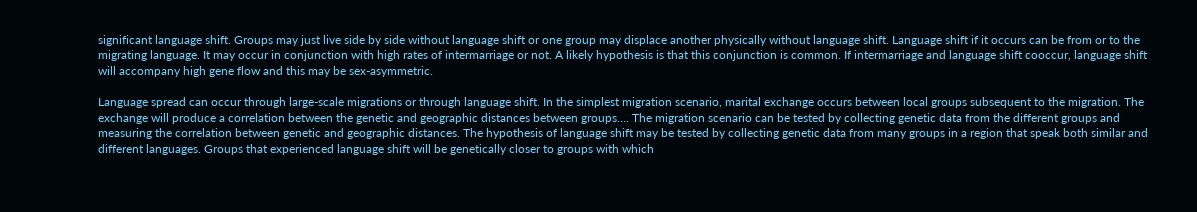significant language shift. Groups may just live side by side without language shift or one group may displace another physically without language shift. Language shift if it occurs can be from or to the migrating language. It may occur in conjunction with high rates of intermarriage or not. A likely hypothesis is that this conjunction is common. If intermarriage and language shift cooccur, language shift will accompany high gene flow and this may be sex-asymmetric.

Language spread can occur through large-scale migrations or through language shift. In the simplest migration scenario, marital exchange occurs between local groups subsequent to the migration. The exchange will produce a correlation between the genetic and geographic distances between groups…. The migration scenario can be tested by collecting genetic data from the different groups and measuring the correlation between genetic and geographic distances. The hypothesis of language shift may be tested by collecting genetic data from many groups in a region that speak both similar and different languages. Groups that experienced language shift will be genetically closer to groups with which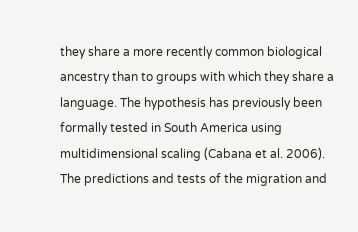they share a more recently common biological ancestry than to groups with which they share a language. The hypothesis has previously been formally tested in South America using multidimensional scaling (Cabana et al. 2006). The predictions and tests of the migration and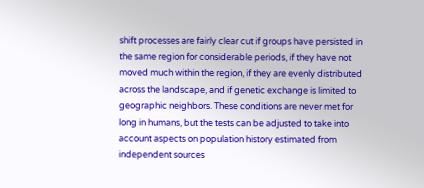shift processes are fairly clear cut if groups have persisted in the same region for considerable periods, if they have not moved much within the region, if they are evenly distributed across the landscape, and if genetic exchange is limited to geographic neighbors. These conditions are never met for long in humans, but the tests can be adjusted to take into account aspects on population history estimated from independent sources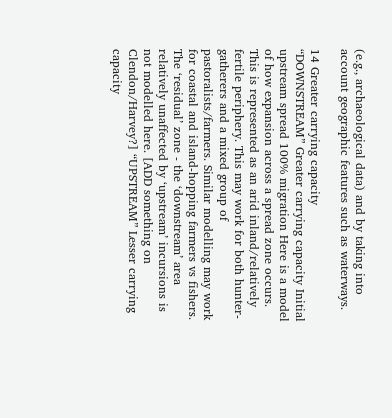(e.g., archaeological data) and by taking into account geographic features such as waterways.

14 Greater carrying capacity
“DOWNSTREAM” Greater carrying capacity Initial upstream spread 100% migration Here is a model of how expansion across a spread zone occurs. This is represented as an arid inland/relatively fertile periphery. This may work for both hunter-gatherers and a mixed group of pastoralists/farmers. Similar modelling may work for coastal and island-hopping farmers vs fishers. The ‘residual’ zone - the ‘downstream’ area relatively unaffected by ‘upstream’ incursions is not modelled here. [ADD something on Clendon/Harvey?] “UPSTREAM” Lesser carrying capacity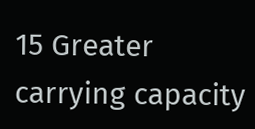15 Greater carrying capacity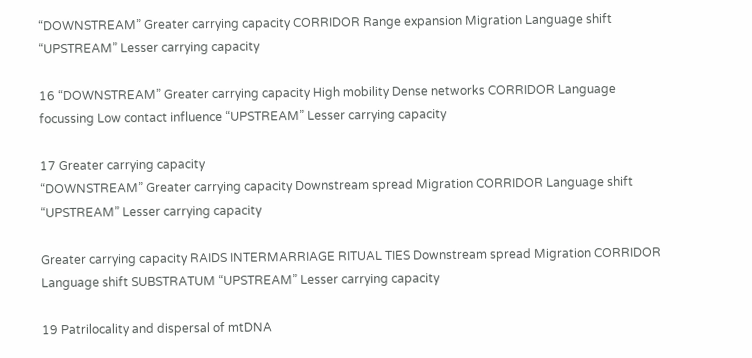“DOWNSTREAM” Greater carrying capacity CORRIDOR Range expansion Migration Language shift “UPSTREAM” Lesser carrying capacity

16 “DOWNSTREAM” Greater carrying capacity High mobility Dense networks CORRIDOR Language focussing Low contact influence “UPSTREAM” Lesser carrying capacity

17 Greater carrying capacity
“DOWNSTREAM” Greater carrying capacity Downstream spread Migration CORRIDOR Language shift “UPSTREAM” Lesser carrying capacity

Greater carrying capacity RAIDS INTERMARRIAGE RITUAL TIES Downstream spread Migration CORRIDOR Language shift SUBSTRATUM “UPSTREAM” Lesser carrying capacity

19 Patrilocality and dispersal of mtDNA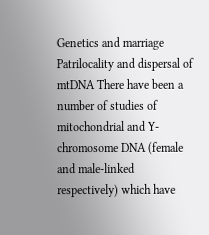Genetics and marriage Patrilocality and dispersal of mtDNA There have been a number of studies of mitochondrial and Y-chromosome DNA (female and male-linked respectively) which have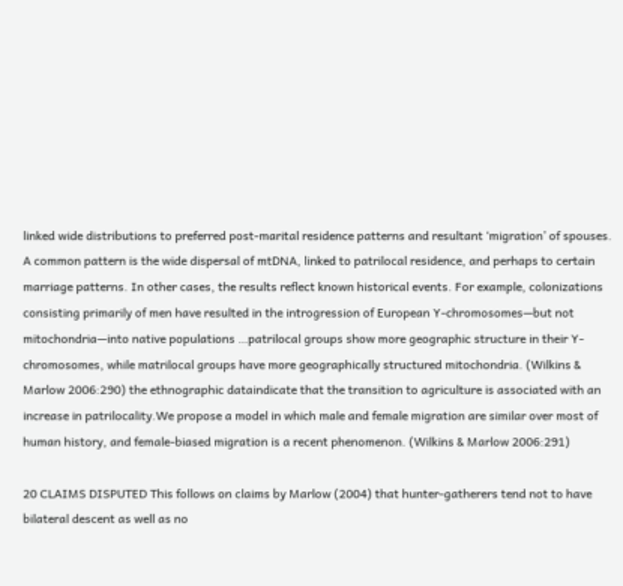linked wide distributions to preferred post-marital residence patterns and resultant ‘migration’ of spouses. A common pattern is the wide dispersal of mtDNA, linked to patrilocal residence, and perhaps to certain marriage patterns. In other cases, the results reflect known historical events. For example, colonizations consisting primarily of men have resulted in the introgression of European Y-chromosomes—but not mitochondria—into native populations …patrilocal groups show more geographic structure in their Y-chromosomes, while matrilocal groups have more geographically structured mitochondria. (Wilkins & Marlow 2006:290) the ethnographic dataindicate that the transition to agriculture is associated with an increase in patrilocality.We propose a model in which male and female migration are similar over most of human history, and female-biased migration is a recent phenomenon. (Wilkins & Marlow 2006:291)

20 CLAIMS DISPUTED This follows on claims by Marlow (2004) that hunter-gatherers tend not to have bilateral descent as well as no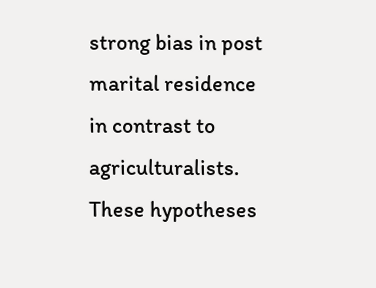strong bias in post marital residence in contrast to agriculturalists. These hypotheses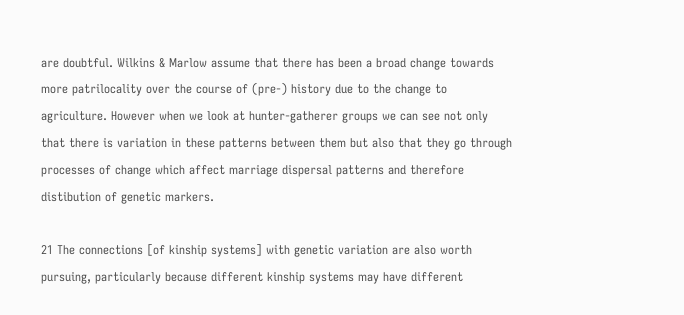are doubtful. Wilkins & Marlow assume that there has been a broad change towards more patrilocality over the course of (pre-) history due to the change to agriculture. However when we look at hunter-gatherer groups we can see not only that there is variation in these patterns between them but also that they go through processes of change which affect marriage dispersal patterns and therefore distibution of genetic markers.

21 The connections [of kinship systems] with genetic variation are also worth
pursuing, particularly because different kinship systems may have different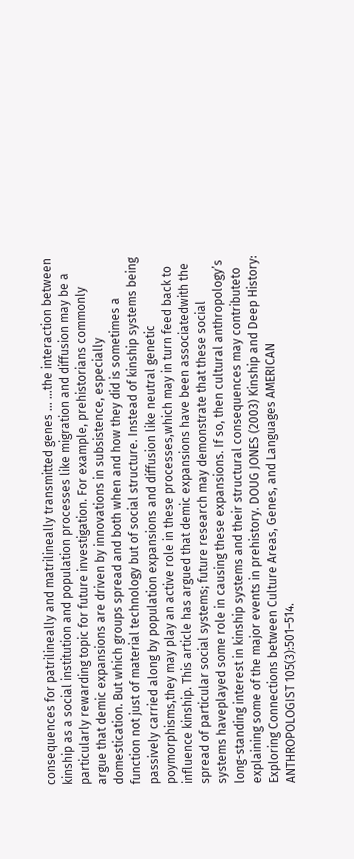consequences for patrilineally and matrilineally transmitted genes … …the interaction between kinship as a social institution and population processes like migration and diffusion may be a particularly rewarding topic for future investigation. For example, prehistorians commonly argue that demic expansions are driven by innovations in subsistence, especially domestication. But which groups spread and both when and how they did is sometimes a function not just of material technology but of social structure. Instead of kinship systems being passively carried along by population expansions and diffusion like neutral genetic poymorphisms,they may play an active role in these processes,which may in turn feed back to influence kinship. This article has argued that demic expansions have been associatedwith the spread of particular social systems; future research may demonstrate that these social systems haveplayed some role in causing these expansions. If so, then cultural anthropology’s long-standing interest in kinship systems and their structural consequences may contributeto explaining some of the major events in prehistory. DOUG JONES (2003) Kinship and Deep History: Exploring Connections between Culture Areas, Genes, and Languages AMERICAN ANTHROPOLOGIST 105(3):501–514.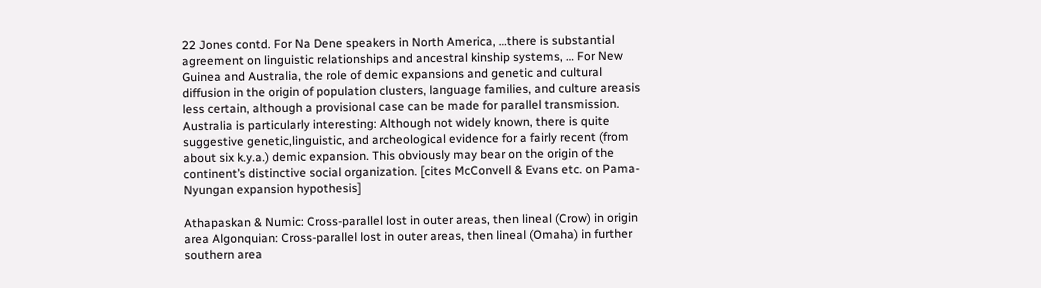22 Jones contd. For Na Dene speakers in North America, …there is substantial agreement on linguistic relationships and ancestral kinship systems, … For New Guinea and Australia, the role of demic expansions and genetic and cultural diffusion in the origin of population clusters, language families, and culture areasis less certain, although a provisional case can be made for parallel transmission. Australia is particularly interesting: Although not widely known, there is quite suggestive genetic,linguistic, and archeological evidence for a fairly recent (from about six k.y.a.) demic expansion. This obviously may bear on the origin of the continent’s distinctive social organization. [cites McConvell & Evans etc. on Pama-Nyungan expansion hypothesis]

Athapaskan & Numic: Cross-parallel lost in outer areas, then lineal (Crow) in origin area Algonquian: Cross-parallel lost in outer areas, then lineal (Omaha) in further southern area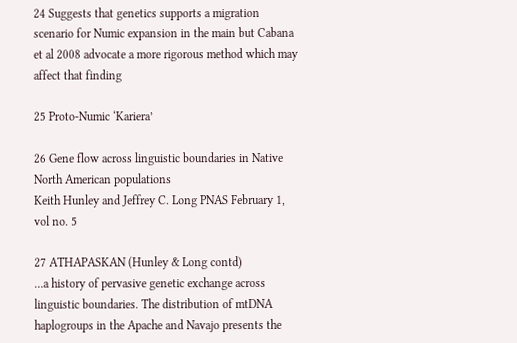24 Suggests that genetics supports a migration scenario for Numic expansion in the main but Cabana et al 2008 advocate a more rigorous method which may affect that finding

25 Proto-Numic ‘Kariera’

26 Gene flow across linguistic boundaries in Native North American populations
Keith Hunley and Jeffrey C. Long PNAS February 1, vol no. 5

27 ATHAPASKAN (Hunley & Long contd)
…a history of pervasive genetic exchange across linguistic boundaries. The distribution of mtDNA haplogroups in the Apache and Navajo presents the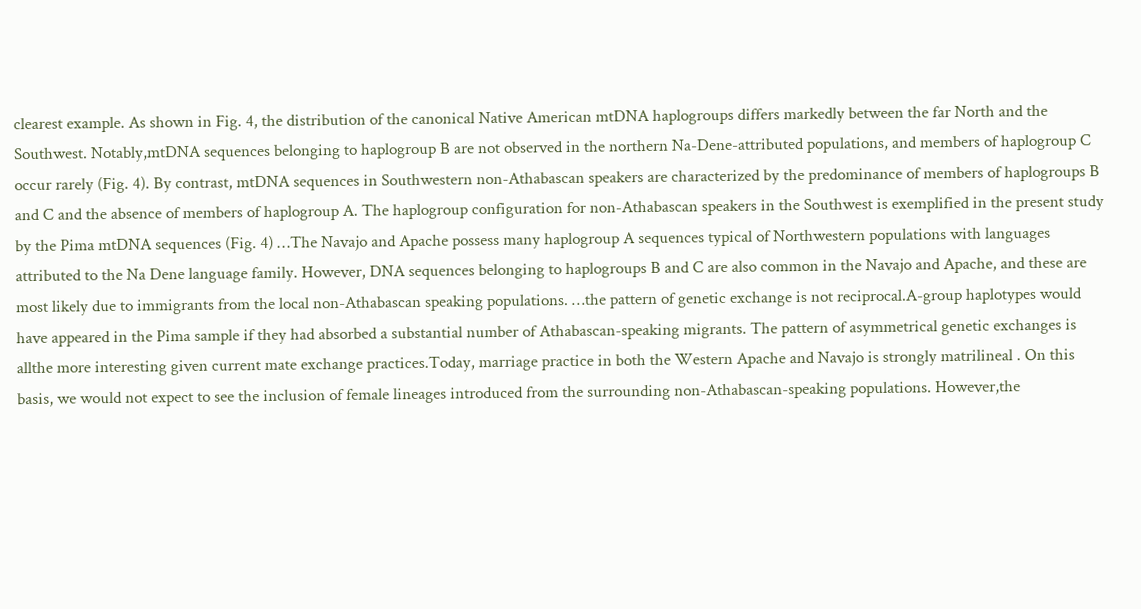clearest example. As shown in Fig. 4, the distribution of the canonical Native American mtDNA haplogroups differs markedly between the far North and the Southwest. Notably,mtDNA sequences belonging to haplogroup B are not observed in the northern Na-Dene-attributed populations, and members of haplogroup C occur rarely (Fig. 4). By contrast, mtDNA sequences in Southwestern non-Athabascan speakers are characterized by the predominance of members of haplogroups B and C and the absence of members of haplogroup A. The haplogroup configuration for non-Athabascan speakers in the Southwest is exemplified in the present study by the Pima mtDNA sequences (Fig. 4) …The Navajo and Apache possess many haplogroup A sequences typical of Northwestern populations with languages attributed to the Na Dene language family. However, DNA sequences belonging to haplogroups B and C are also common in the Navajo and Apache, and these are most likely due to immigrants from the local non-Athabascan speaking populations. …the pattern of genetic exchange is not reciprocal.A-group haplotypes would have appeared in the Pima sample if they had absorbed a substantial number of Athabascan-speaking migrants. The pattern of asymmetrical genetic exchanges is allthe more interesting given current mate exchange practices.Today, marriage practice in both the Western Apache and Navajo is strongly matrilineal . On this basis, we would not expect to see the inclusion of female lineages introduced from the surrounding non-Athabascan-speaking populations. However,the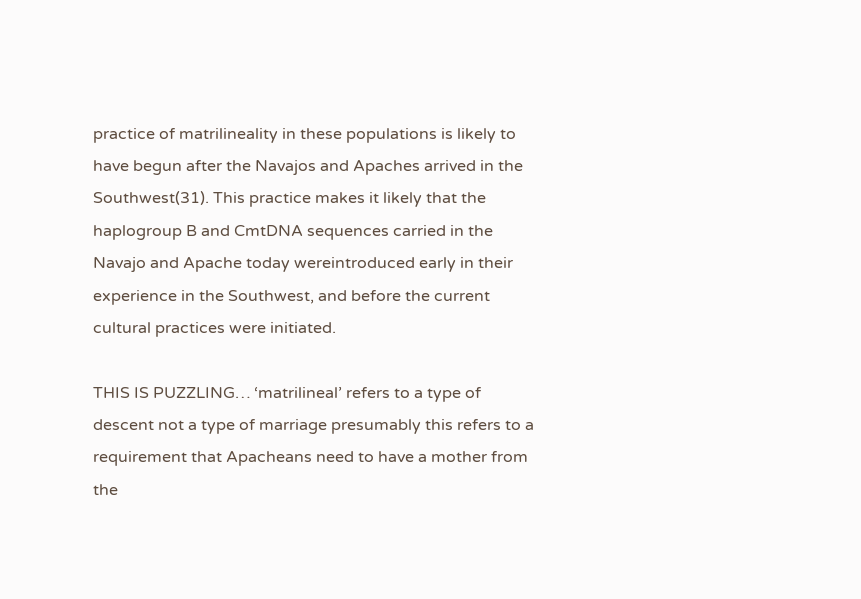practice of matrilineality in these populations is likely to have begun after the Navajos and Apaches arrived in the Southwest(31). This practice makes it likely that the haplogroup B and CmtDNA sequences carried in the Navajo and Apache today wereintroduced early in their experience in the Southwest, and before the current cultural practices were initiated.

THIS IS PUZZLING… ‘matrilineal’ refers to a type of descent not a type of marriage presumably this refers to a requirement that Apacheans need to have a mother from the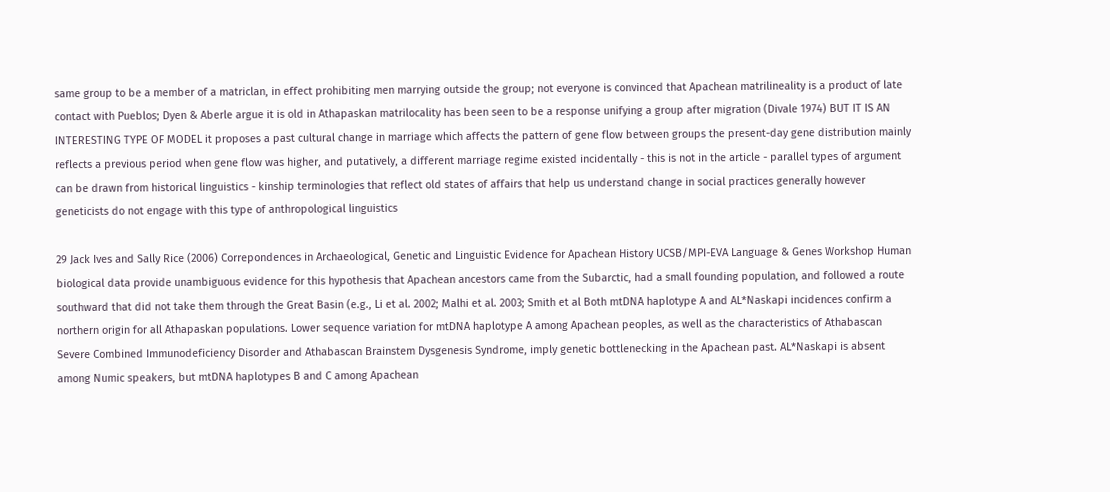same group to be a member of a matriclan, in effect prohibiting men marrying outside the group; not everyone is convinced that Apachean matrilineality is a product of late contact with Pueblos; Dyen & Aberle argue it is old in Athapaskan matrilocality has been seen to be a response unifying a group after migration (Divale 1974) BUT IT IS AN INTERESTING TYPE OF MODEL it proposes a past cultural change in marriage which affects the pattern of gene flow between groups the present-day gene distribution mainly reflects a previous period when gene flow was higher, and putatively, a different marriage regime existed incidentally - this is not in the article - parallel types of argument can be drawn from historical linguistics - kinship terminologies that reflect old states of affairs that help us understand change in social practices generally however geneticists do not engage with this type of anthropological linguistics

29 Jack Ives and Sally Rice (2006) Correpondences in Archaeological, Genetic and Linguistic Evidence for Apachean History UCSB/MPI-EVA Language & Genes Workshop Human biological data provide unambiguous evidence for this hypothesis that Apachean ancestors came from the Subarctic, had a small founding population, and followed a route southward that did not take them through the Great Basin (e.g., Li et al. 2002; Malhi et al. 2003; Smith et al Both mtDNA haplotype A and AL*Naskapi incidences confirm a northern origin for all Athapaskan populations. Lower sequence variation for mtDNA haplotype A among Apachean peoples, as well as the characteristics of Athabascan Severe Combined Immunodeficiency Disorder and Athabascan Brainstem Dysgenesis Syndrome, imply genetic bottlenecking in the Apachean past. AL*Naskapi is absent among Numic speakers, but mtDNA haplotypes B and C among Apachean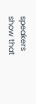speakers show that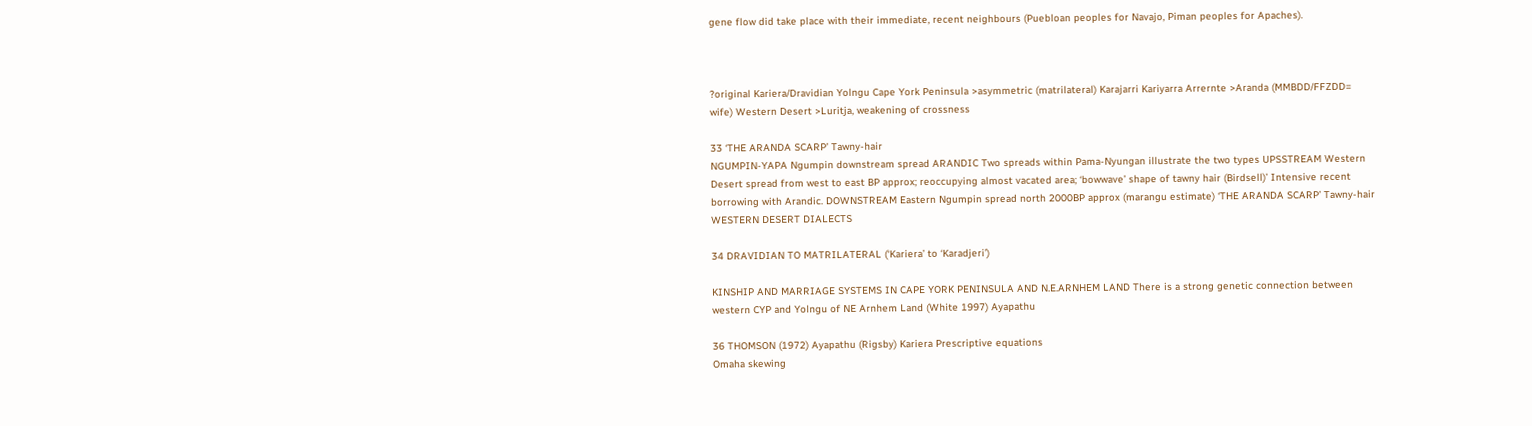gene flow did take place with their immediate, recent neighbours (Puebloan peoples for Navajo, Piman peoples for Apaches).



?original Kariera/Dravidian Yolngu Cape York Peninsula >asymmetric (matrilateral) Karajarri Kariyarra Arrernte >Aranda (MMBDD/FFZDD= wife) Western Desert >Luritja, weakening of crossness

33 ‘THE ARANDA SCARP’ Tawny-hair
NGUMPIN-YAPA Ngumpin downstream spread ARANDIC Two spreads within Pama-Nyungan illustrate the two types UPSSTREAM Western Desert spread from west to east BP approx; reoccupying almost vacated area; ‘bowwave’ shape of tawny hair (Birdsell)’ Intensive recent borrowing with Arandic. DOWNSTREAM Eastern Ngumpin spread north 2000BP approx (marangu estimate) ‘THE ARANDA SCARP’ Tawny-hair WESTERN DESERT DIALECTS

34 DRAVIDIAN TO MATRILATERAL (‘Kariera’ to ‘Karadjeri’)

KINSHIP AND MARRIAGE SYSTEMS IN CAPE YORK PENINSULA AND N.E.ARNHEM LAND There is a strong genetic connection between western CYP and Yolngu of NE Arnhem Land (White 1997) Ayapathu

36 THOMSON (1972) Ayapathu (Rigsby) Kariera Prescriptive equations
Omaha skewing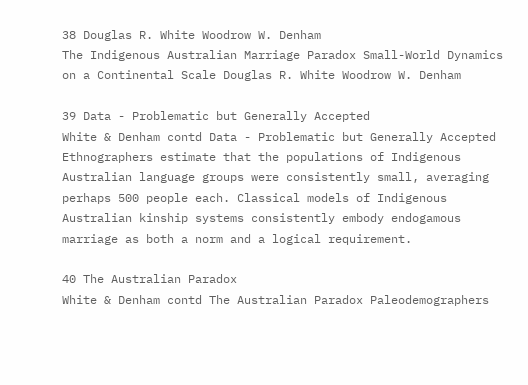38 Douglas R. White Woodrow W. Denham
The Indigenous Australian Marriage Paradox Small-World Dynamics on a Continental Scale Douglas R. White Woodrow W. Denham

39 Data - Problematic but Generally Accepted
White & Denham contd Data - Problematic but Generally Accepted Ethnographers estimate that the populations of Indigenous Australian language groups were consistently small, averaging perhaps 500 people each. Classical models of Indigenous Australian kinship systems consistently embody endogamous marriage as both a norm and a logical requirement.

40 The Australian Paradox
White & Denham contd The Australian Paradox Paleodemographers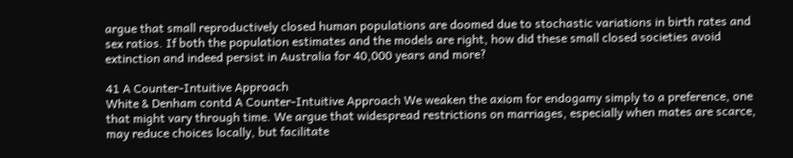argue that small reproductively closed human populations are doomed due to stochastic variations in birth rates and sex ratios. If both the population estimates and the models are right, how did these small closed societies avoid extinction and indeed persist in Australia for 40,000 years and more?

41 A Counter-Intuitive Approach
White & Denham contd A Counter-Intuitive Approach We weaken the axiom for endogamy simply to a preference, one that might vary through time. We argue that widespread restrictions on marriages, especially when mates are scarce, may reduce choices locally, but facilitate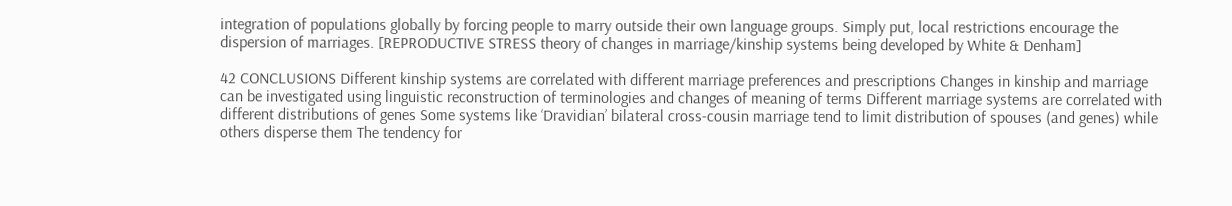integration of populations globally by forcing people to marry outside their own language groups. Simply put, local restrictions encourage the dispersion of marriages. [REPRODUCTIVE STRESS theory of changes in marriage/kinship systems being developed by White & Denham]

42 CONCLUSIONS Different kinship systems are correlated with different marriage preferences and prescriptions Changes in kinship and marriage can be investigated using linguistic reconstruction of terminologies and changes of meaning of terms Different marriage systems are correlated with different distributions of genes Some systems like ‘Dravidian’ bilateral cross-cousin marriage tend to limit distribution of spouses (and genes) while others disperse them The tendency for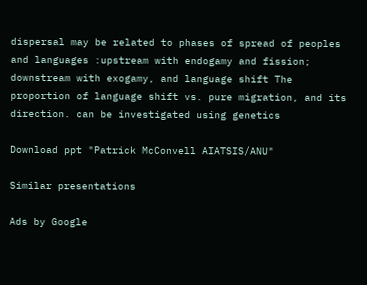dispersal may be related to phases of spread of peoples and languages :upstream with endogamy and fission; downstream with exogamy, and language shift The proportion of language shift vs. pure migration, and its direction. can be investigated using genetics

Download ppt "Patrick McConvell AIATSIS/ANU"

Similar presentations

Ads by Google